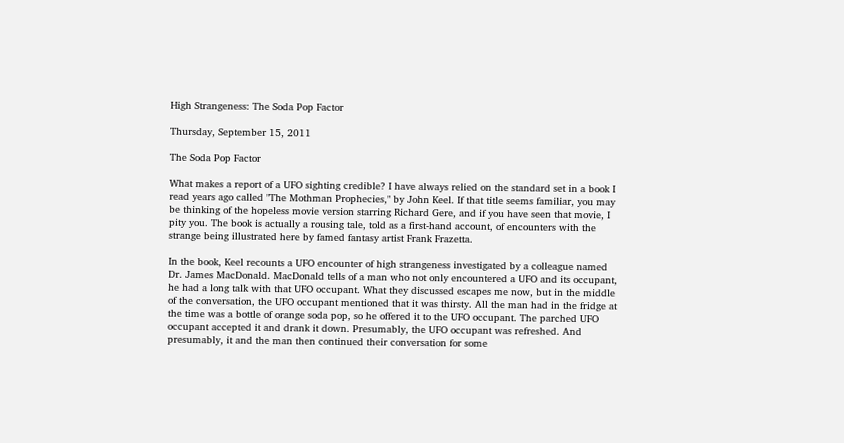High Strangeness: The Soda Pop Factor

Thursday, September 15, 2011

The Soda Pop Factor

What makes a report of a UFO sighting credible? I have always relied on the standard set in a book I read years ago called "The Mothman Prophecies," by John Keel. If that title seems familiar, you may be thinking of the hopeless movie version starring Richard Gere, and if you have seen that movie, I pity you. The book is actually a rousing tale, told as a first-hand account, of encounters with the strange being illustrated here by famed fantasy artist Frank Frazetta.

In the book, Keel recounts a UFO encounter of high strangeness investigated by a colleague named Dr. James MacDonald. MacDonald tells of a man who not only encountered a UFO and its occupant, he had a long talk with that UFO occupant. What they discussed escapes me now, but in the middle of the conversation, the UFO occupant mentioned that it was thirsty. All the man had in the fridge at the time was a bottle of orange soda pop, so he offered it to the UFO occupant. The parched UFO occupant accepted it and drank it down. Presumably, the UFO occupant was refreshed. And presumably, it and the man then continued their conversation for some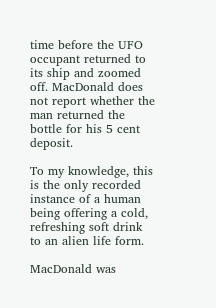time before the UFO occupant returned to its ship and zoomed off. MacDonald does not report whether the man returned the bottle for his 5 cent deposit.

To my knowledge, this is the only recorded instance of a human being offering a cold, refreshing soft drink to an alien life form.

MacDonald was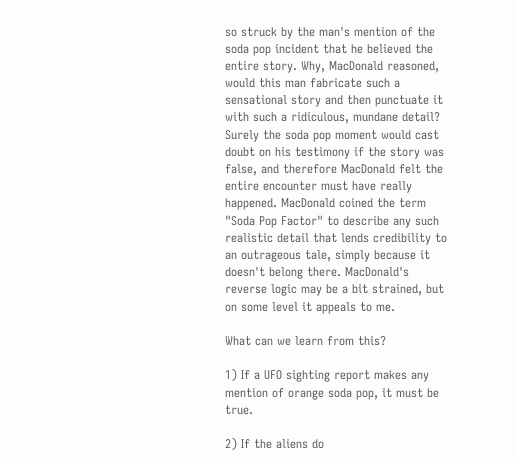so struck by the man's mention of the soda pop incident that he believed the entire story. Why, MacDonald reasoned, would this man fabricate such a sensational story and then punctuate it with such a ridiculous, mundane detail? Surely the soda pop moment would cast doubt on his testimony if the story was false, and therefore MacDonald felt the entire encounter must have really happened. MacDonald coined the term "Soda Pop Factor" to describe any such realistic detail that lends credibility to an outrageous tale, simply because it doesn't belong there. MacDonald's reverse logic may be a bit strained, but on some level it appeals to me.

What can we learn from this?

1) If a UFO sighting report makes any mention of orange soda pop, it must be true.

2) If the aliens do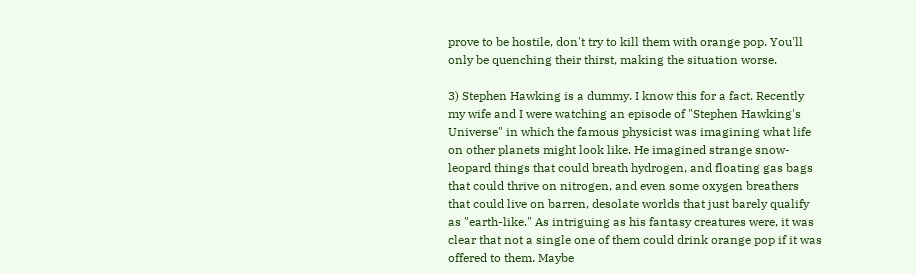prove to be hostile, don't try to kill them with orange pop. You'll only be quenching their thirst, making the situation worse.

3) Stephen Hawking is a dummy. I know this for a fact. Recently my wife and I were watching an episode of "Stephen Hawking's Universe" in which the famous physicist was imagining what life on other planets might look like. He imagined strange snow-leopard things that could breath hydrogen, and floating gas bags that could thrive on nitrogen, and even some oxygen breathers that could live on barren, desolate worlds that just barely qualify as "earth-like." As intriguing as his fantasy creatures were, it was clear that not a single one of them could drink orange pop if it was offered to them. Maybe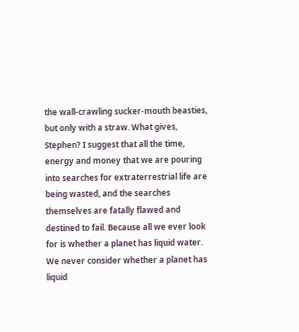the wall-crawling sucker-mouth beasties, but only with a straw. What gives, Stephen? I suggest that all the time, energy and money that we are pouring into searches for extraterrestrial life are being wasted, and the searches themselves are fatally flawed and destined to fail. Because all we ever look for is whether a planet has liquid water. We never consider whether a planet has liquid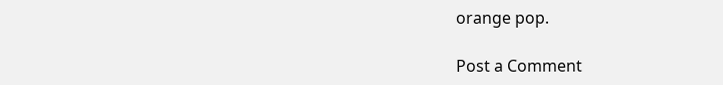orange pop.

Post a Comment